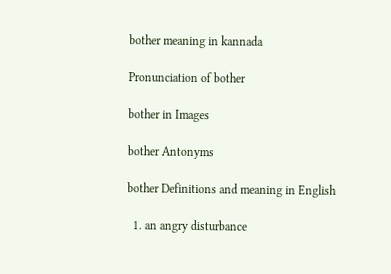bother meaning in kannada

Pronunciation of bother

bother in Images

bother Antonyms

bother Definitions and meaning in English

  1. an angry disturbance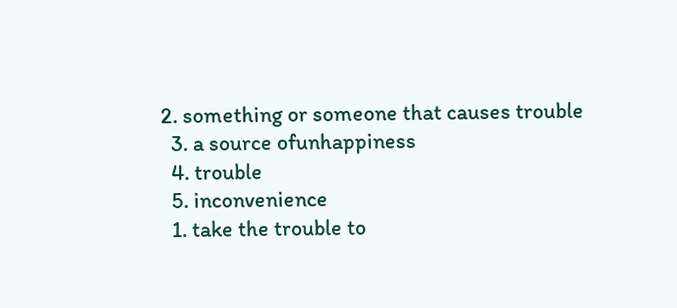2. something or someone that causes trouble
  3. a source ofunhappiness
  4. trouble
  5. inconvenience
  1. take the trouble to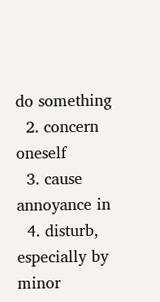do something
  2. concern oneself
  3. cause annoyance in
  4. disturb, especially by minor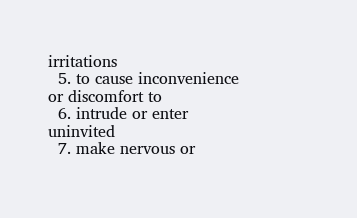irritations
  5. to cause inconvenience or discomfort to
  6. intrude or enter uninvited
  7. make nervous or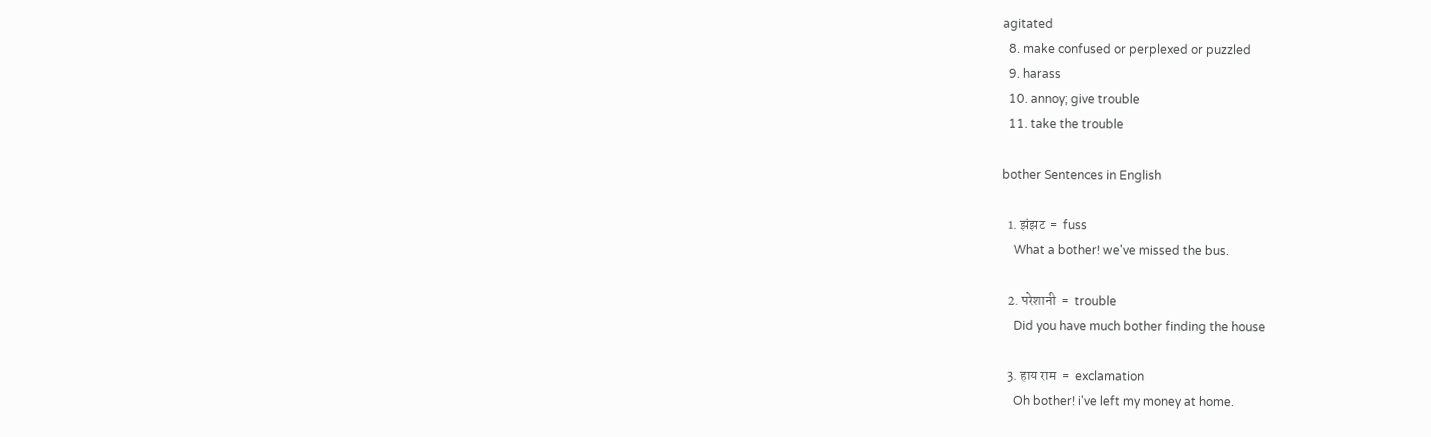agitated
  8. make confused or perplexed or puzzled
  9. harass
  10. annoy; give trouble
  11. take the trouble

bother Sentences in English

  1. झंझट  =  fuss
    What a bother! we've missed the bus.

  2. परेशानी  =  trouble
    Did you have much bother finding the house

  3. हाय राम  =  exclamation
    Oh bother! i've left my money at home.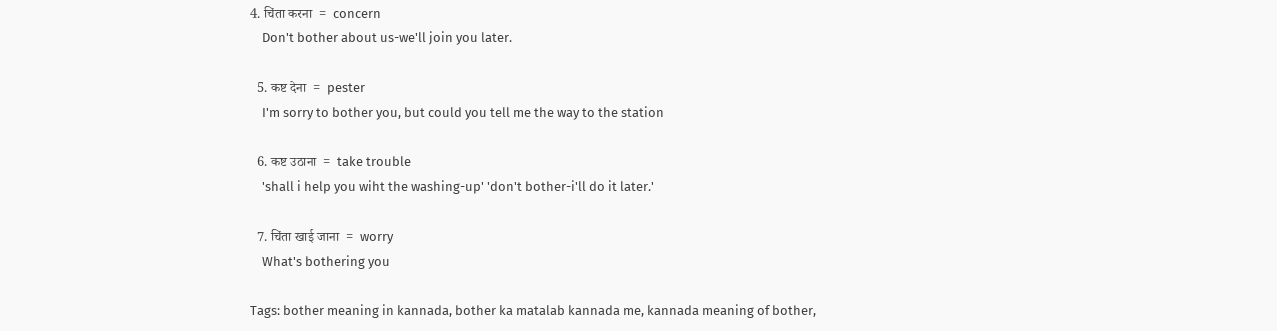4. चिंता करना  =  concern
    Don't bother about us-we'll join you later.

  5. कष्ट देना  =  pester
    I'm sorry to bother you, but could you tell me the way to the station

  6. कष्ट उठाना  =  take trouble
    'shall i help you wiht the washing-up' 'don't bother-i'll do it later.'

  7. चिंता खाई जाना  =  worry
    What's bothering you

Tags: bother meaning in kannada, bother ka matalab kannada me, kannada meaning of bother,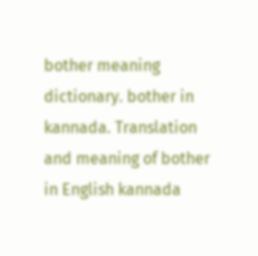bother meaning dictionary. bother in kannada. Translation and meaning of bother in English kannada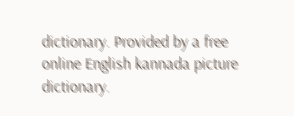dictionary. Provided by a free online English kannada picture dictionary.